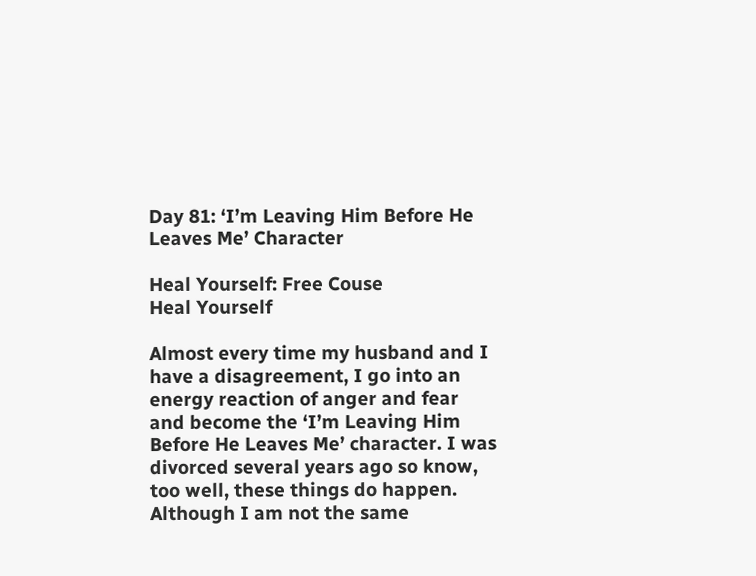Day 81: ‘I’m Leaving Him Before He Leaves Me’ Character

Heal Yourself: Free Couse
Heal Yourself

Almost every time my husband and I have a disagreement, I go into an energy reaction of anger and fear and become the ‘I’m Leaving Him Before He Leaves Me’ character. I was divorced several years ago so know, too well, these things do happen. Although I am not the same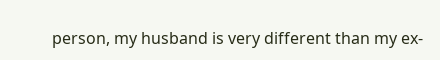person, my husband is very different than my ex-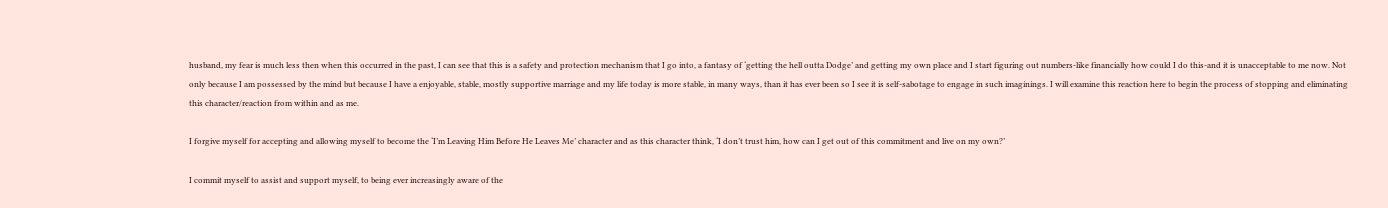husband, my fear is much less then when this occurred in the past, I can see that this is a safety and protection mechanism that I go into, a fantasy of ‘getting the hell outta Dodge’ and getting my own place and I start figuring out numbers-like financially how could I do this-and it is unacceptable to me now. Not only because I am possessed by the mind but because I have a enjoyable, stable, mostly supportive marriage and my life today is more stable, in many ways, than it has ever been so I see it is self-sabotage to engage in such imaginings. I will examine this reaction here to begin the process of stopping and eliminating this character/reaction from within and as me.

I forgive myself for accepting and allowing myself to become the ‘I’m Leaving Him Before He Leaves Me’ character and as this character think, ‘I don’t trust him, how can I get out of this commitment and live on my own?’

I commit myself to assist and support myself, to being ever increasingly aware of the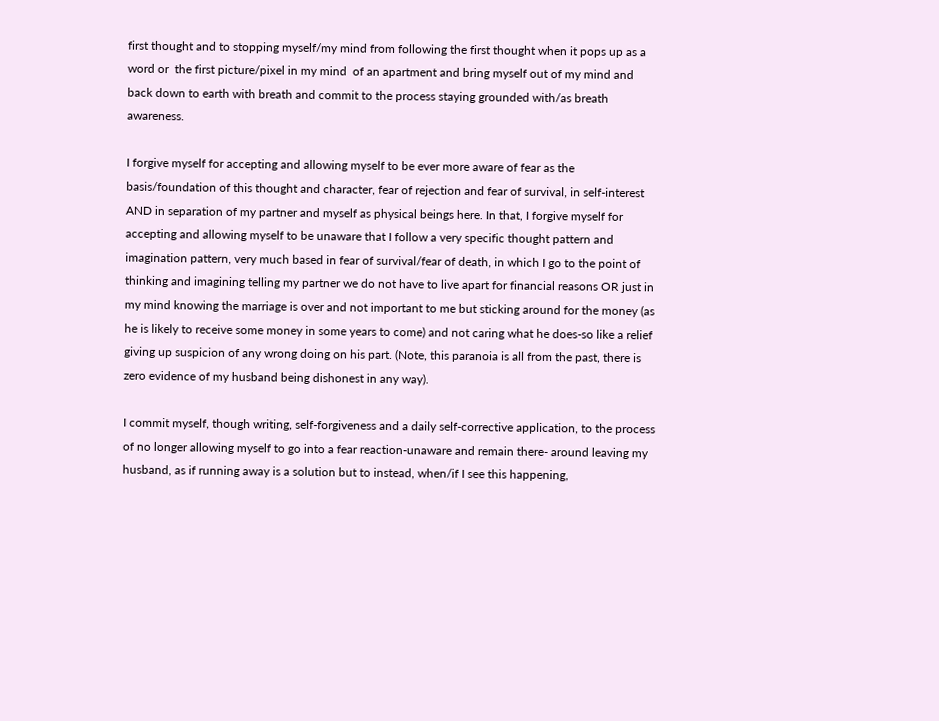first thought and to stopping myself/my mind from following the first thought when it pops up as a word or  the first picture/pixel in my mind  of an apartment and bring myself out of my mind and back down to earth with breath and commit to the process staying grounded with/as breath awareness.

I forgive myself for accepting and allowing myself to be ever more aware of fear as the basis/foundation of this thought and character, fear of rejection and fear of survival, in self-interest AND in separation of my partner and myself as physical beings here. In that, I forgive myself for accepting and allowing myself to be unaware that I follow a very specific thought pattern and imagination pattern, very much based in fear of survival/fear of death, in which I go to the point of thinking and imagining telling my partner we do not have to live apart for financial reasons OR just in my mind knowing the marriage is over and not important to me but sticking around for the money (as he is likely to receive some money in some years to come) and not caring what he does-so like a relief giving up suspicion of any wrong doing on his part. (Note, this paranoia is all from the past, there is zero evidence of my husband being dishonest in any way).

I commit myself, though writing, self-forgiveness and a daily self-corrective application, to the process of no longer allowing myself to go into a fear reaction-unaware and remain there- around leaving my husband, as if running away is a solution but to instead, when/if I see this happening,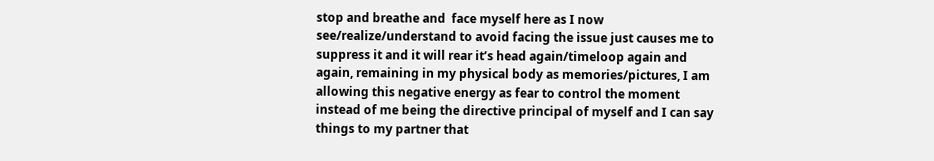stop and breathe and  face myself here as I now see/realize/understand to avoid facing the issue just causes me to suppress it and it will rear it’s head again/timeloop again and again, remaining in my physical body as memories/pictures, I am allowing this negative energy as fear to control the moment instead of me being the directive principal of myself and I can say things to my partner that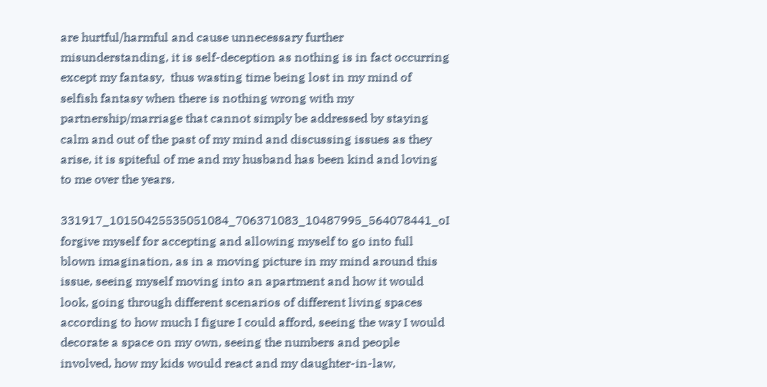are hurtful/harmful and cause unnecessary further misunderstanding, it is self-deception as nothing is in fact occurring except my fantasy,  thus wasting time being lost in my mind of selfish fantasy when there is nothing wrong with my partnership/marriage that cannot simply be addressed by staying calm and out of the past of my mind and discussing issues as they arise, it is spiteful of me and my husband has been kind and loving to me over the years.

331917_10150425535051084_706371083_10487995_564078441_oI forgive myself for accepting and allowing myself to go into full blown imagination, as in a moving picture in my mind around this issue, seeing myself moving into an apartment and how it would look, going through different scenarios of different living spaces according to how much I figure I could afford, seeing the way I would decorate a space on my own, seeing the numbers and people involved, how my kids would react and my daughter-in-law,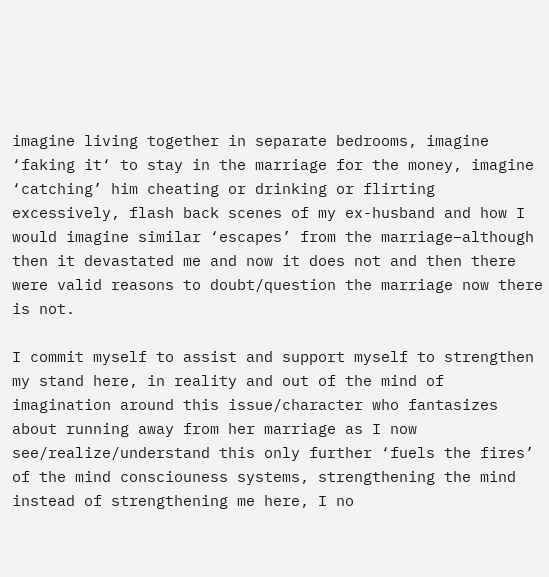imagine living together in separate bedrooms, imagine ‘faking it‘ to stay in the marriage for the money, imagine ‘catching’ him cheating or drinking or flirting excessively, flash back scenes of my ex-husband and how I would imagine similar ‘escapes’ from the marriage–although then it devastated me and now it does not and then there were valid reasons to doubt/question the marriage now there is not.

I commit myself to assist and support myself to strengthen my stand here, in reality and out of the mind of imagination around this issue/character who fantasizes about running away from her marriage as I now see/realize/understand this only further ‘fuels the fires’ of the mind consciouness systems, strengthening the mind instead of strengthening me here, I no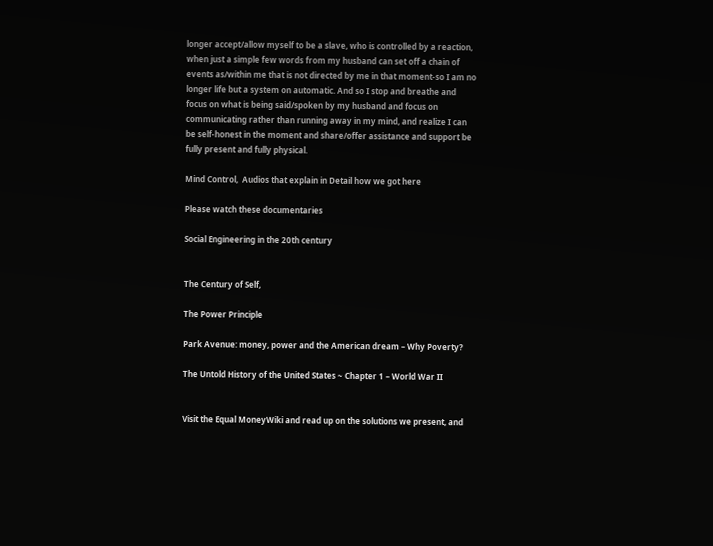longer accept/allow myself to be a slave, who is controlled by a reaction, when just a simple few words from my husband can set off a chain of events as/within me that is not directed by me in that moment-so I am no longer life but a system on automatic. And so I stop and breathe and focus on what is being said/spoken by my husband and focus on communicating rather than running away in my mind, and realize I can be self-honest in the moment and share/offer assistance and support be fully present and fully physical.

Mind Control,  Audios that explain in Detail how we got here

Please watch these documentaries

Social Engineering in the 20th century


The Century of Self,

The Power Principle

Park Avenue: money, power and the American dream – Why Poverty?

The Untold History of the United States ~ Chapter 1 – World War II


Visit the Equal MoneyWiki and read up on the solutions we present, and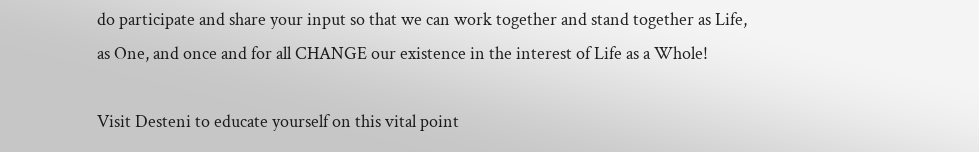do participate and share your input so that we can work together and stand together as Life, as One, and once and for all CHANGE our existence in the interest of Life as a Whole!

Visit Desteni to educate yourself on this vital point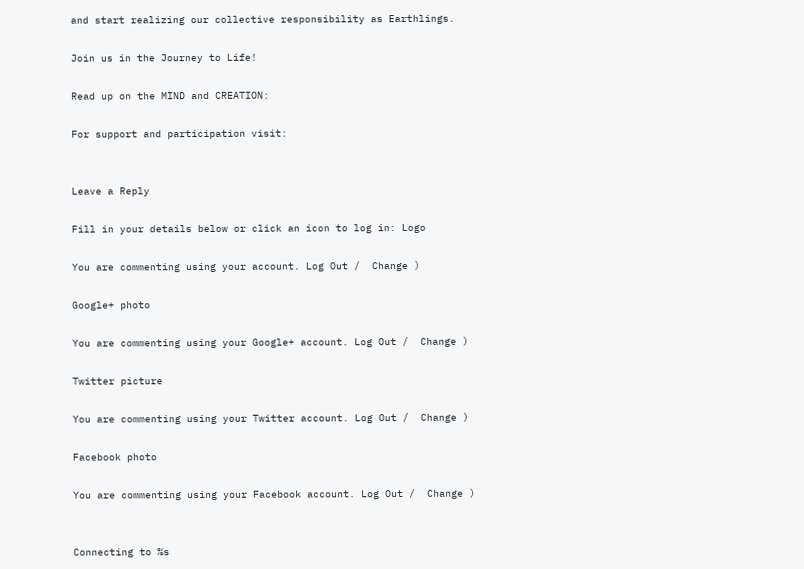and start realizing our collective responsibility as Earthlings.

Join us in the Journey to Life!

Read up on the MIND and CREATION:

For support and participation visit:


Leave a Reply

Fill in your details below or click an icon to log in: Logo

You are commenting using your account. Log Out /  Change )

Google+ photo

You are commenting using your Google+ account. Log Out /  Change )

Twitter picture

You are commenting using your Twitter account. Log Out /  Change )

Facebook photo

You are commenting using your Facebook account. Log Out /  Change )


Connecting to %s